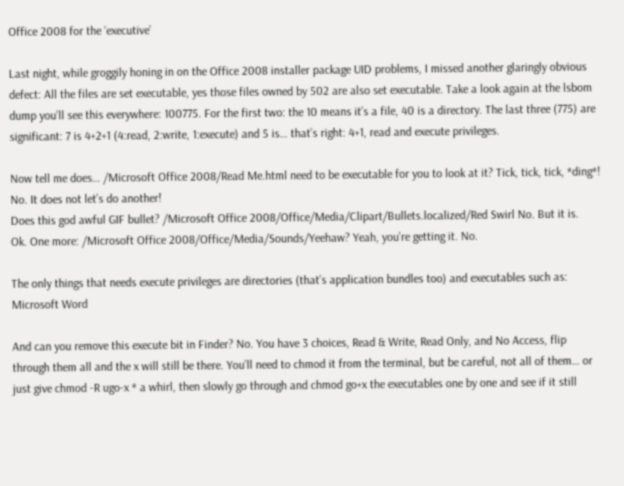Office 2008 for the ‘executive’

Last night, while groggily honing in on the Office 2008 installer package UID problems, I missed another glaringly obvious defect: All the files are set executable, yes those files owned by 502 are also set executable. Take a look again at the lsbom dump you’ll see this everywhere: 100775. For the first two: the 10 means it’s a file, 40 is a directory. The last three (775) are significant: 7 is 4+2+1 (4:read, 2:write, 1:execute) and 5 is… that’s right: 4+1, read and execute privileges.

Now tell me does… /Microsoft Office 2008/Read Me.html need to be executable for you to look at it? Tick, tick, tick, *ding*! No. It does not let’s do another!
Does this god awful GIF bullet? /Microsoft Office 2008/Office/Media/Clipart/Bullets.localized/Red Swirl No. But it is.
Ok. One more: /Microsoft Office 2008/Office/Media/Sounds/Yeehaw? Yeah, you’re getting it. No.

The only things that needs execute privileges are directories (that’s application bundles too) and executables such as: Microsoft Word

And can you remove this execute bit in Finder? No. You have 3 choices, Read & Write, Read Only, and No Access, flip through them all and the x will still be there. You’ll need to chmod it from the terminal, but be careful, not all of them… or just give chmod -R ugo-x * a whirl, then slowly go through and chmod go+x the executables one by one and see if it still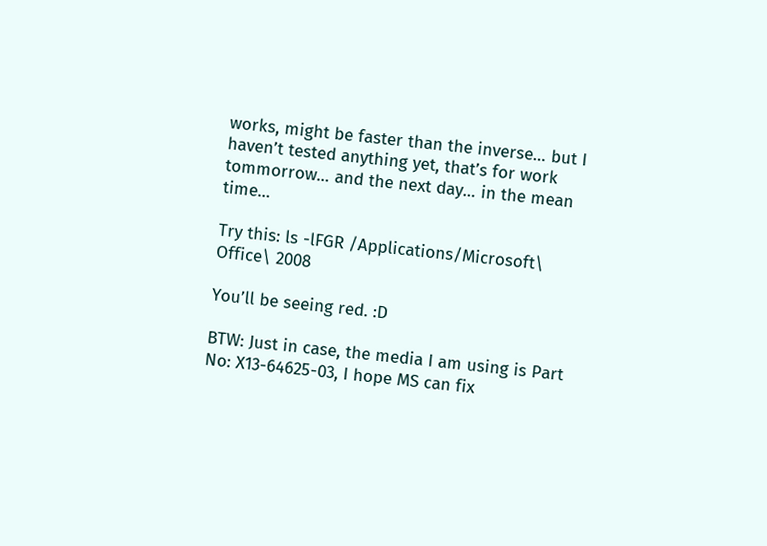works, might be faster than the inverse… but I haven’t tested anything yet, that’s for work tommorrow… and the next day… in the mean time…

Try this: ls -lFGR /Applications/Microsoft\ Office\ 2008

You’ll be seeing red. :D

BTW: Just in case, the media I am using is Part No: X13-64625-03, I hope MS can fix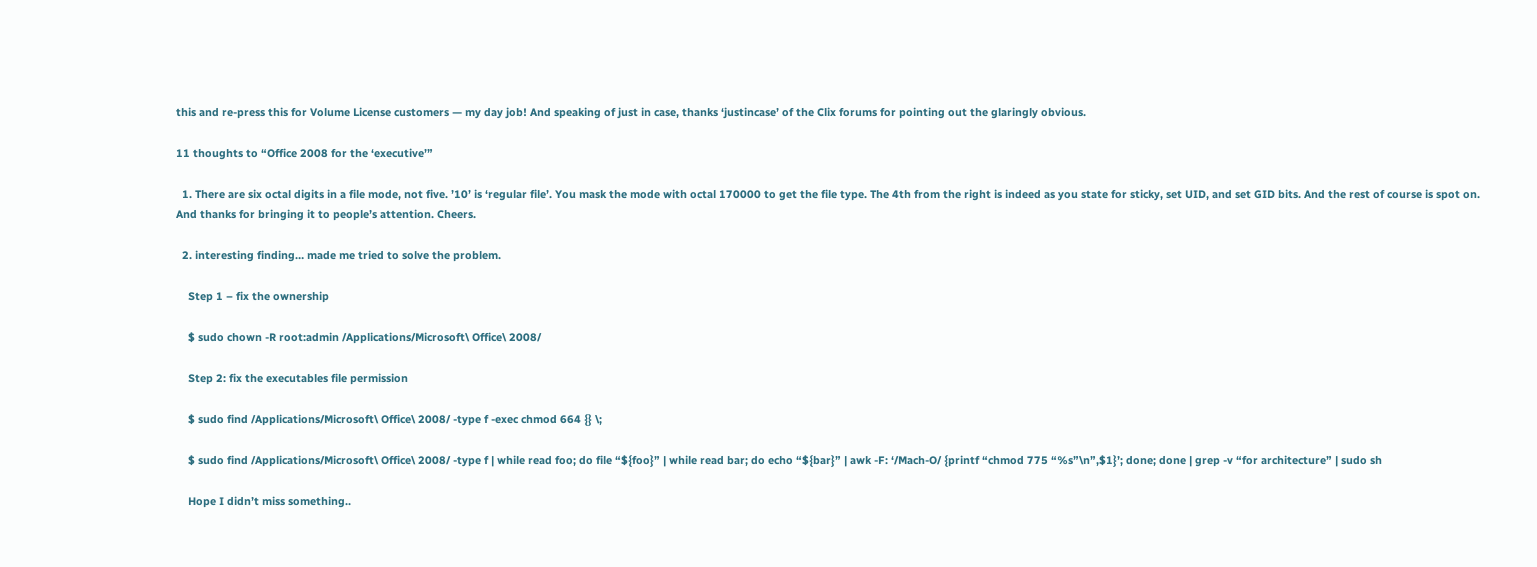this and re-press this for Volume License customers — my day job! And speaking of just in case, thanks ‘justincase’ of the Clix forums for pointing out the glaringly obvious.

11 thoughts to “Office 2008 for the ‘executive’”

  1. There are six octal digits in a file mode, not five. ’10’ is ‘regular file’. You mask the mode with octal 170000 to get the file type. The 4th from the right is indeed as you state for sticky, set UID, and set GID bits. And the rest of course is spot on. And thanks for bringing it to people’s attention. Cheers.

  2. interesting finding… made me tried to solve the problem.

    Step 1 – fix the ownership

    $ sudo chown -R root:admin /Applications/Microsoft\ Office\ 2008/

    Step 2: fix the executables file permission

    $ sudo find /Applications/Microsoft\ Office\ 2008/ -type f -exec chmod 664 {} \;

    $ sudo find /Applications/Microsoft\ Office\ 2008/ -type f | while read foo; do file “${foo}” | while read bar; do echo “${bar}” | awk -F: ‘/Mach-O/ {printf “chmod 775 “%s”\n”,$1}’; done; done | grep -v “for architecture” | sudo sh

    Hope I didn’t miss something..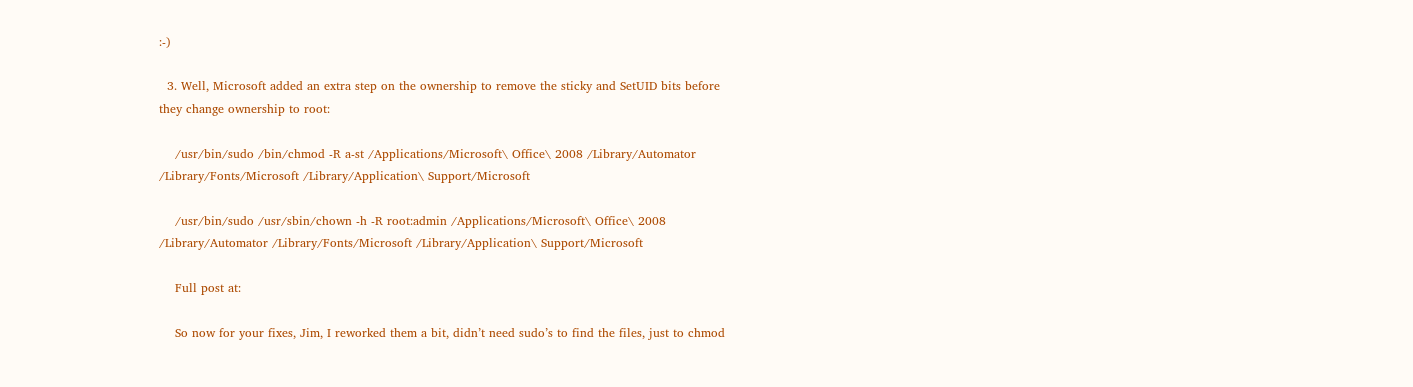:-)

  3. Well, Microsoft added an extra step on the ownership to remove the sticky and SetUID bits before they change ownership to root:

    /usr/bin/sudo /bin/chmod -R a-st /Applications/Microsoft\ Office\ 2008 /Library/Automator /Library/Fonts/Microsoft /Library/Application\ Support/Microsoft

    /usr/bin/sudo /usr/sbin/chown -h -R root:admin /Applications/Microsoft\ Office\ 2008 /Library/Automator /Library/Fonts/Microsoft /Library/Application\ Support/Microsoft

    Full post at:

    So now for your fixes, Jim, I reworked them a bit, didn’t need sudo’s to find the files, just to chmod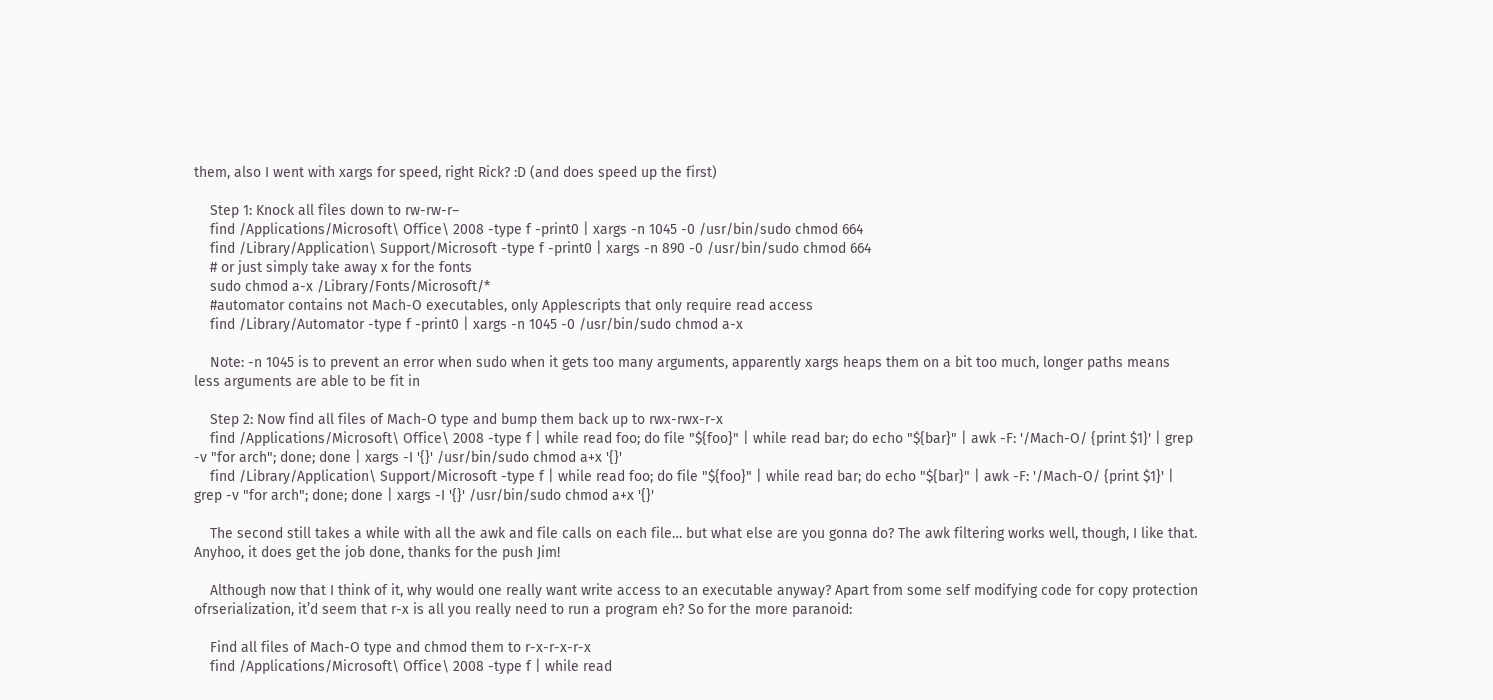them, also I went with xargs for speed, right Rick? :D (and does speed up the first)

    Step 1: Knock all files down to rw-rw-r–
    find /Applications/Microsoft\ Office\ 2008 -type f -print0 | xargs -n 1045 -0 /usr/bin/sudo chmod 664
    find /Library/Application\ Support/Microsoft -type f -print0 | xargs -n 890 -0 /usr/bin/sudo chmod 664
    # or just simply take away x for the fonts
    sudo chmod a-x /Library/Fonts/Microsoft/*
    #automator contains not Mach-O executables, only Applescripts that only require read access
    find /Library/Automator -type f -print0 | xargs -n 1045 -0 /usr/bin/sudo chmod a-x

    Note: -n 1045 is to prevent an error when sudo when it gets too many arguments, apparently xargs heaps them on a bit too much, longer paths means less arguments are able to be fit in

    Step 2: Now find all files of Mach-O type and bump them back up to rwx-rwx-r-x
    find /Applications/Microsoft\ Office\ 2008 -type f | while read foo; do file "${foo}" | while read bar; do echo "${bar}" | awk -F: '/Mach-O/ {print $1}' | grep -v "for arch"; done; done | xargs -I '{}' /usr/bin/sudo chmod a+x '{}'
    find /Library/Application\ Support/Microsoft -type f | while read foo; do file "${foo}" | while read bar; do echo "${bar}" | awk -F: '/Mach-O/ {print $1}' | grep -v "for arch"; done; done | xargs -I '{}' /usr/bin/sudo chmod a+x '{}'

    The second still takes a while with all the awk and file calls on each file… but what else are you gonna do? The awk filtering works well, though, I like that. Anyhoo, it does get the job done, thanks for the push Jim!

    Although now that I think of it, why would one really want write access to an executable anyway? Apart from some self modifying code for copy protection ofrserialization, it’d seem that r-x is all you really need to run a program eh? So for the more paranoid:

    Find all files of Mach-O type and chmod them to r-x-r-x-r-x
    find /Applications/Microsoft\ Office\ 2008 -type f | while read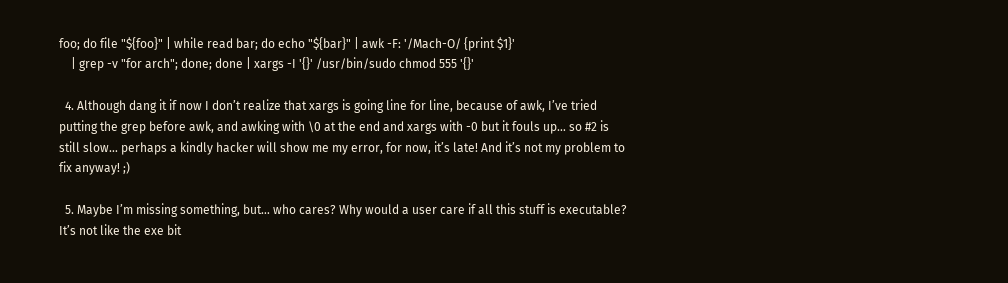foo; do file "${foo}" | while read bar; do echo "${bar}" | awk -F: '/Mach-O/ {print $1}'
    | grep -v "for arch"; done; done | xargs -I '{}' /usr/bin/sudo chmod 555 '{}'

  4. Although dang it if now I don’t realize that xargs is going line for line, because of awk, I’ve tried putting the grep before awk, and awking with \0 at the end and xargs with -0 but it fouls up… so #2 is still slow… perhaps a kindly hacker will show me my error, for now, it’s late! And it’s not my problem to fix anyway! ;)

  5. Maybe I’m missing something, but… who cares? Why would a user care if all this stuff is executable? It’s not like the exe bit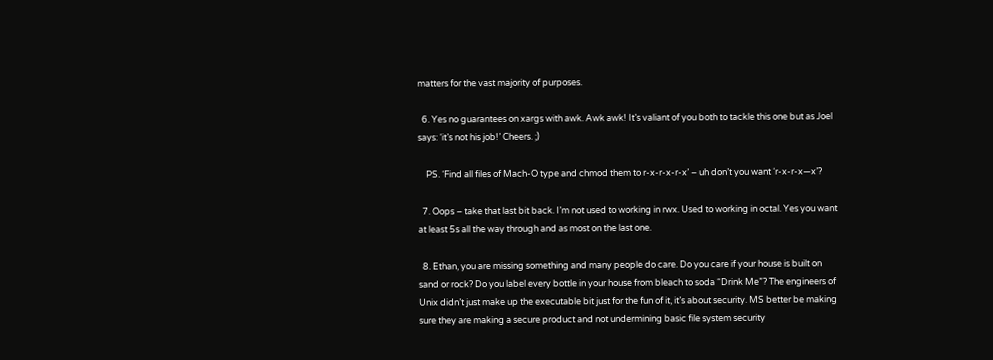matters for the vast majority of purposes.

  6. Yes no guarantees on xargs with awk. Awk awk! It’s valiant of you both to tackle this one but as Joel says: ‘it’s not his job!’ Cheers. ;)

    PS. ‘Find all files of Mach-O type and chmod them to r-x-r-x-r-x’ – uh don’t you want ‘r-x-r-x—x’?

  7. Oops – take that last bit back. I’m not used to working in rwx. Used to working in octal. Yes you want at least 5s all the way through and as most on the last one.

  8. Ethan, you are missing something and many people do care. Do you care if your house is built on sand or rock? Do you label every bottle in your house from bleach to soda “Drink Me”? The engineers of Unix didn’t just make up the executable bit just for the fun of it, it’s about security. MS better be making sure they are making a secure product and not undermining basic file system security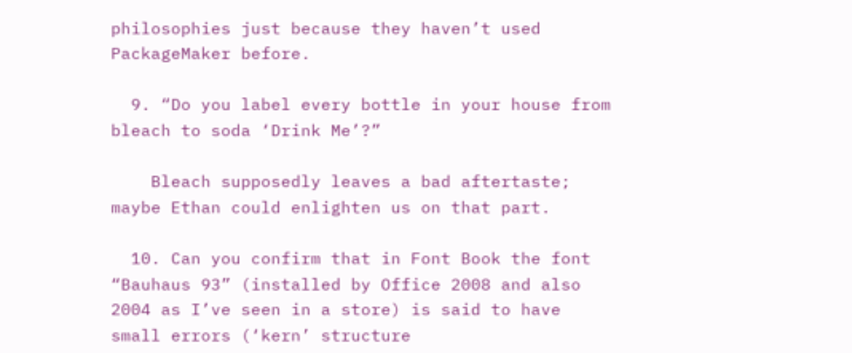philosophies just because they haven’t used PackageMaker before.

  9. “Do you label every bottle in your house from bleach to soda ‘Drink Me’?”

    Bleach supposedly leaves a bad aftertaste; maybe Ethan could enlighten us on that part.

  10. Can you confirm that in Font Book the font “Bauhaus 93” (installed by Office 2008 and also 2004 as I’ve seen in a store) is said to have small errors (‘kern’ structure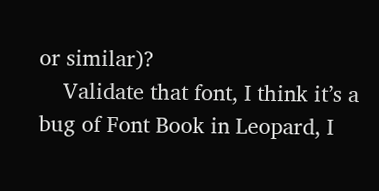or similar)?
    Validate that font, I think it’s a bug of Font Book in Leopard, I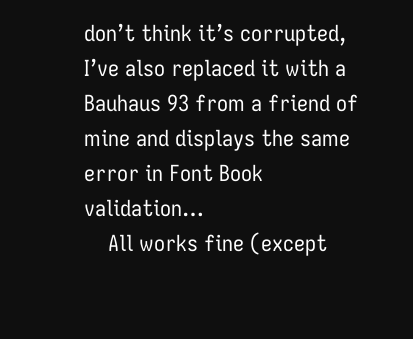don’t think it’s corrupted, I’ve also replaced it with a Bauhaus 93 from a friend of mine and displays the same error in Font Book validation…
    All works fine (except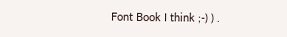Font Book I think ;-) ) .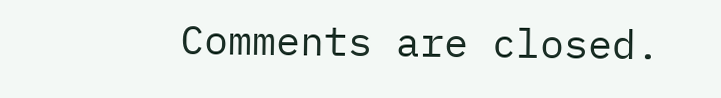Comments are closed.